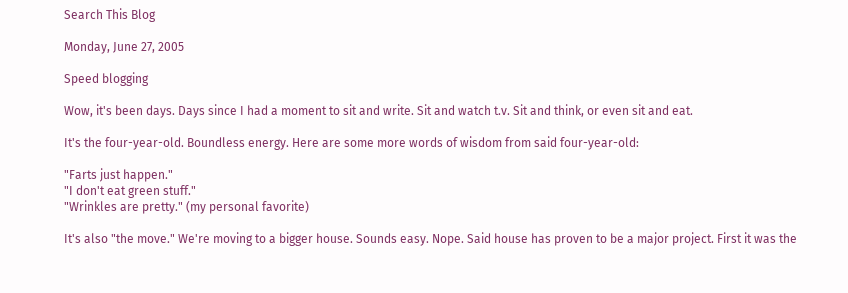Search This Blog

Monday, June 27, 2005

Speed blogging

Wow, it's been days. Days since I had a moment to sit and write. Sit and watch t.v. Sit and think, or even sit and eat.

It's the four-year-old. Boundless energy. Here are some more words of wisdom from said four-year-old:

"Farts just happen."
"I don't eat green stuff."
"Wrinkles are pretty." (my personal favorite)

It's also "the move." We're moving to a bigger house. Sounds easy. Nope. Said house has proven to be a major project. First it was the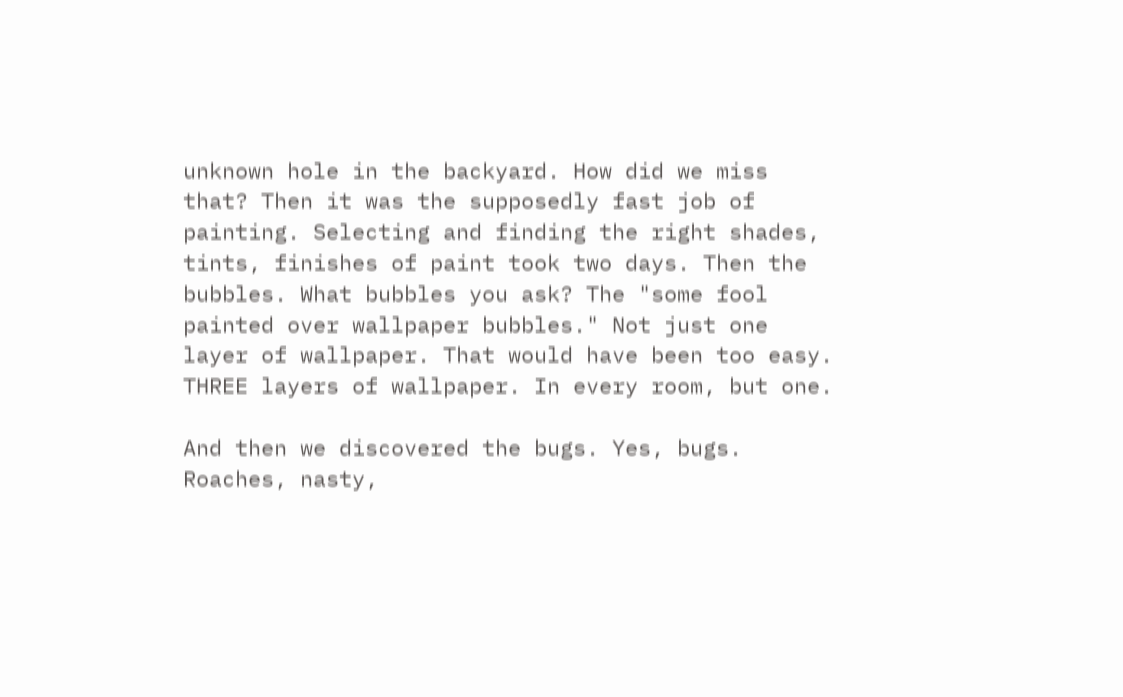unknown hole in the backyard. How did we miss that? Then it was the supposedly fast job of painting. Selecting and finding the right shades, tints, finishes of paint took two days. Then the bubbles. What bubbles you ask? The "some fool painted over wallpaper bubbles." Not just one layer of wallpaper. That would have been too easy. THREE layers of wallpaper. In every room, but one.

And then we discovered the bugs. Yes, bugs. Roaches, nasty,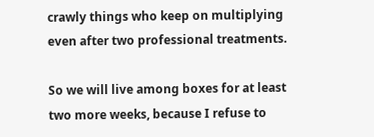crawly things who keep on multiplying even after two professional treatments.

So we will live among boxes for at least two more weeks, because I refuse to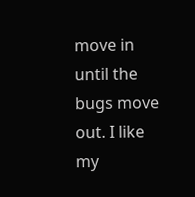move in until the bugs move out. I like my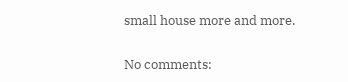small house more and more.

No comments: